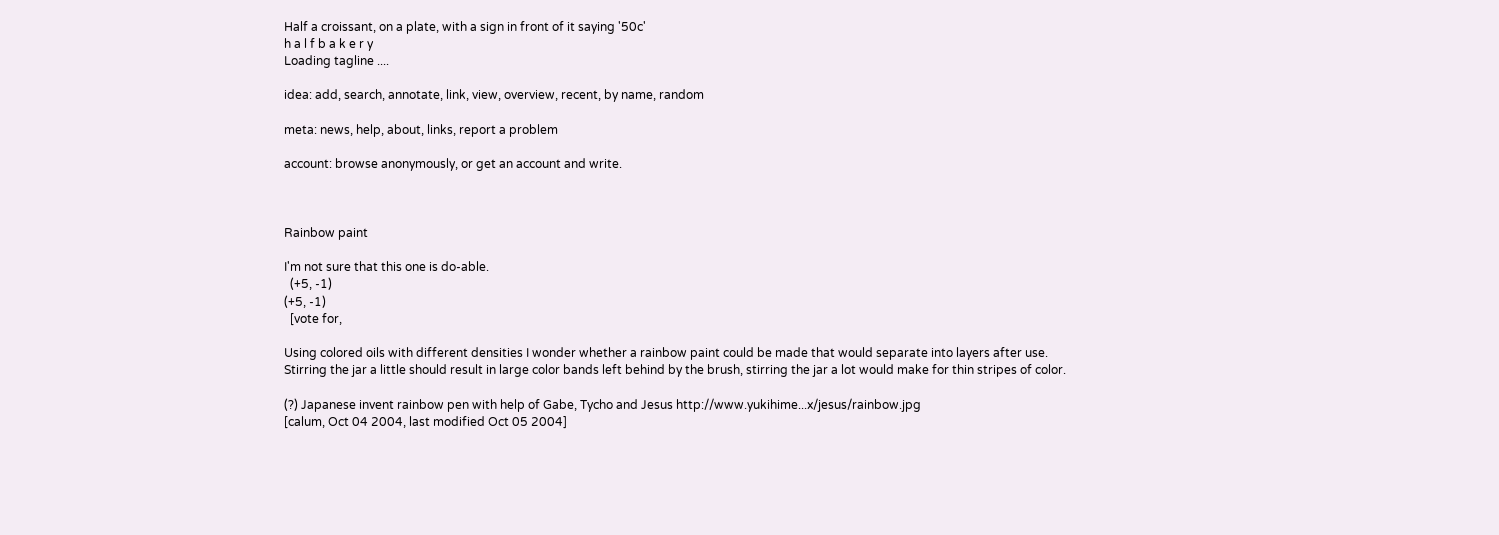Half a croissant, on a plate, with a sign in front of it saying '50c'
h a l f b a k e r y
Loading tagline ....

idea: add, search, annotate, link, view, overview, recent, by name, random

meta: news, help, about, links, report a problem

account: browse anonymously, or get an account and write.



Rainbow paint

I'm not sure that this one is do-able.
  (+5, -1)
(+5, -1)
  [vote for,

Using colored oils with different densities I wonder whether a rainbow paint could be made that would separate into layers after use.
Stirring the jar a little should result in large color bands left behind by the brush, stirring the jar a lot would make for thin stripes of color.

(?) Japanese invent rainbow pen with help of Gabe, Tycho and Jesus http://www.yukihime...x/jesus/rainbow.jpg
[calum, Oct 04 2004, last modified Oct 05 2004]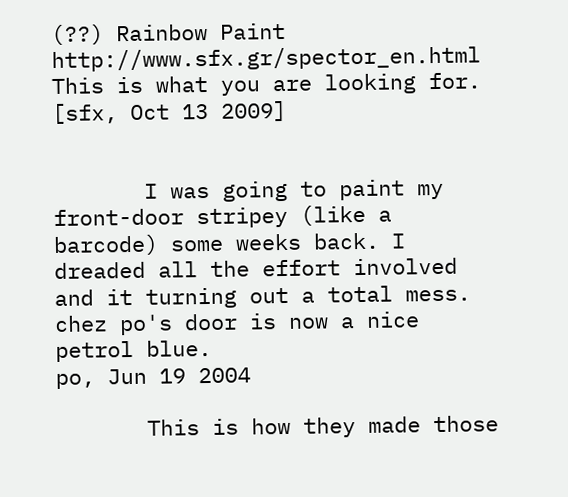(??) Rainbow Paint http://www.sfx.gr/spector_en.html
This is what you are looking for. [sfx, Oct 13 2009]


       I was going to paint my front-door stripey (like a barcode) some weeks back. I dreaded all the effort involved and it turning out a total mess. chez po's door is now a nice petrol blue.
po, Jun 19 2004

       This is how they made those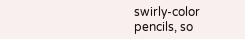swirly-color pencils, so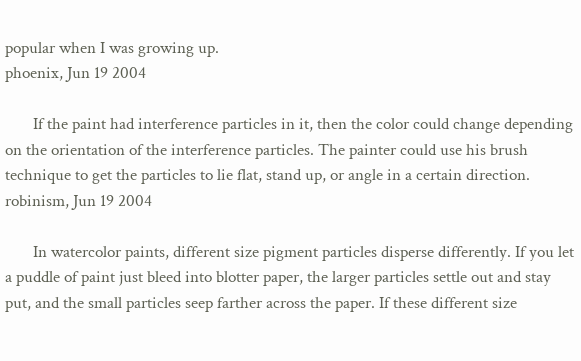popular when I was growing up.
phoenix, Jun 19 2004

       If the paint had interference particles in it, then the color could change depending on the orientation of the interference particles. The painter could use his brush technique to get the particles to lie flat, stand up, or angle in a certain direction.
robinism, Jun 19 2004

       In watercolor paints, different size pigment particles disperse differently. If you let a puddle of paint just bleed into blotter paper, the larger particles settle out and stay put, and the small particles seep farther across the paper. If these different size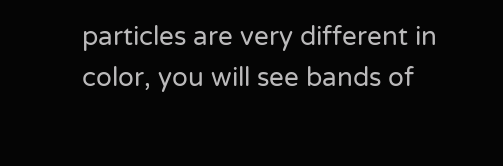particles are very different in color, you will see bands of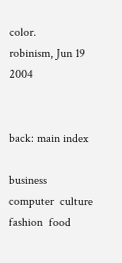color.
robinism, Jun 19 2004


back: main index

business  computer  culture  fashion  food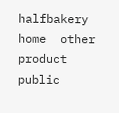halfbakery  home  other  product  public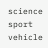science  sport  vehicle